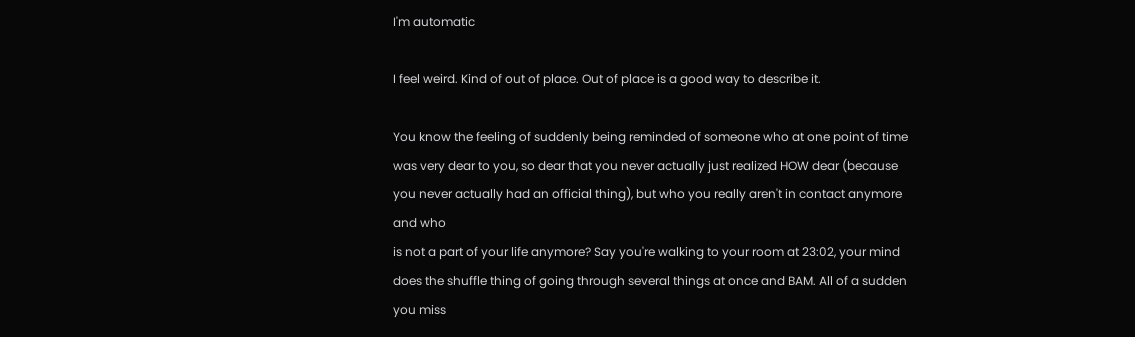I'm automatic

I feel weird. Kind of out of place. Out of place is a good way to describe it.

You know the feeling of suddenly being reminded of someone who at one point of time was very dear to you, so dear that you never actually just realized HOW dear (because you never actually had an official thing), but who you really aren't in contact anymore and who
is not a part of your life anymore? Say you're walking to your room at 23:02, your mind does the shuffle thing of going through several things at once and BAM. All of a sudden you miss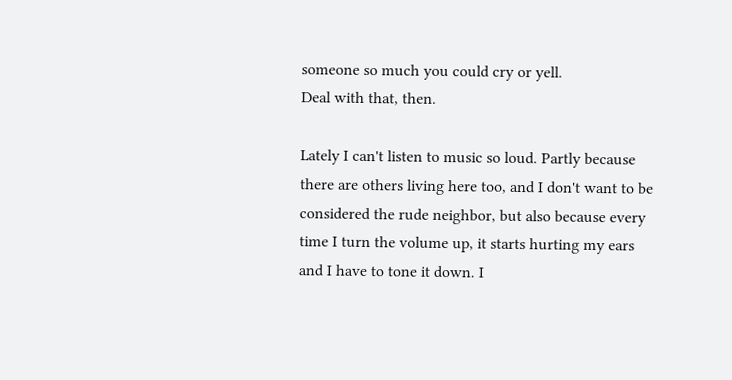someone so much you could cry or yell.
Deal with that, then.

Lately I can't listen to music so loud. Partly because there are others living here too, and I don't want to be considered the rude neighbor, but also because every time I turn the volume up, it starts hurting my ears and I have to tone it down. I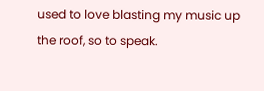used to love blasting my music up the roof, so to speak.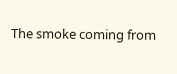The smoke coming from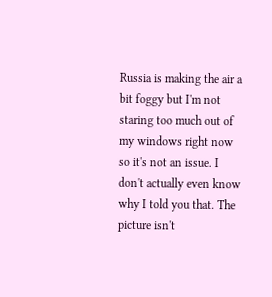Russia is making the air a bit foggy but I'm not staring too much out of my windows right now so it's not an issue. I don't actually even know why I told you that. The picture isn't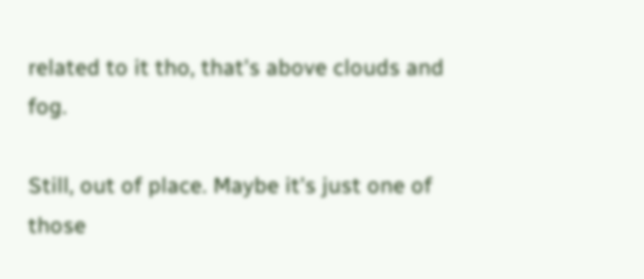related to it tho, that's above clouds and fog.

Still, out of place. Maybe it's just one of those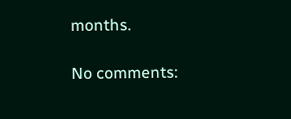months.

No comments: